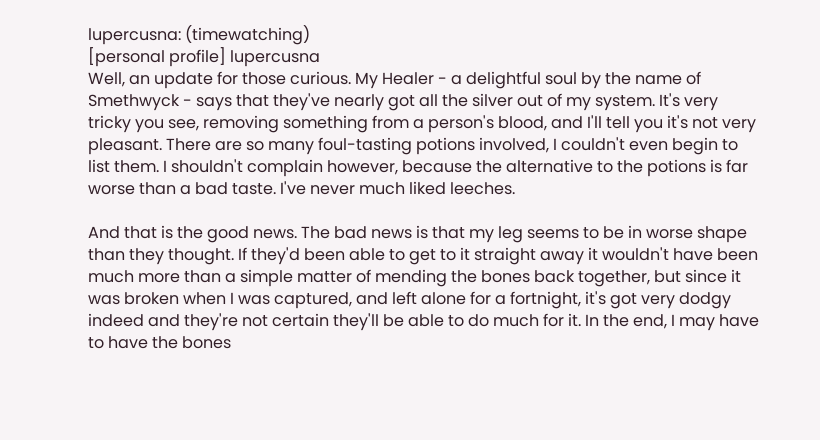lupercusna: (timewatching)
[personal profile] lupercusna
Well, an update for those curious. My Healer - a delightful soul by the name of Smethwyck - says that they've nearly got all the silver out of my system. It's very tricky you see, removing something from a person's blood, and I'll tell you it's not very pleasant. There are so many foul-tasting potions involved, I couldn't even begin to list them. I shouldn't complain however, because the alternative to the potions is far worse than a bad taste. I've never much liked leeches.

And that is the good news. The bad news is that my leg seems to be in worse shape than they thought. If they'd been able to get to it straight away it wouldn't have been much more than a simple matter of mending the bones back together, but since it was broken when I was captured, and left alone for a fortnight, it's got very dodgy indeed and they're not certain they'll be able to do much for it. In the end, I may have to have the bones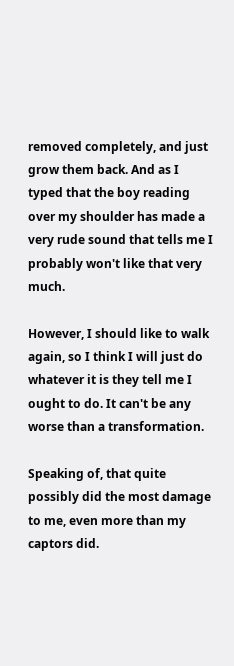removed completely, and just grow them back. And as I typed that the boy reading over my shoulder has made a very rude sound that tells me I probably won't like that very much.

However, I should like to walk again, so I think I will just do whatever it is they tell me I ought to do. It can't be any worse than a transformation.

Speaking of, that quite possibly did the most damage to me, even more than my captors did.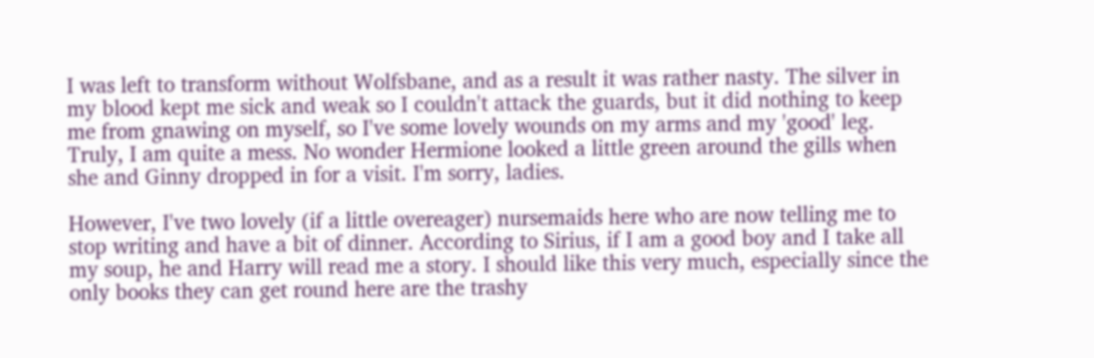I was left to transform without Wolfsbane, and as a result it was rather nasty. The silver in my blood kept me sick and weak so I couldn't attack the guards, but it did nothing to keep me from gnawing on myself, so I've some lovely wounds on my arms and my 'good' leg. Truly, I am quite a mess. No wonder Hermione looked a little green around the gills when she and Ginny dropped in for a visit. I'm sorry, ladies.

However, I've two lovely (if a little overeager) nursemaids here who are now telling me to stop writing and have a bit of dinner. According to Sirius, if I am a good boy and I take all my soup, he and Harry will read me a story. I should like this very much, especially since the only books they can get round here are the trashy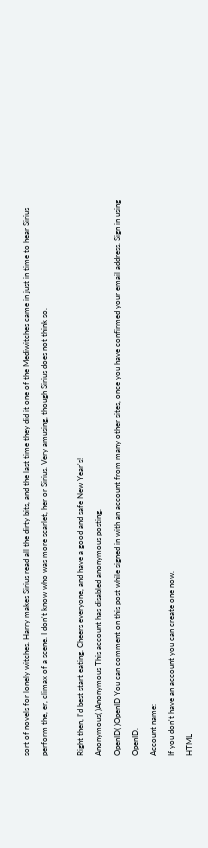sort of novels for lonely witches. Harry makes Sirius read all the dirty bits, and the last time they did it one of the Mediwitches came in just in time to hear Sirius perform the, er, climax of a scene. I don't know who was more scarlet, her or Sirius. Very amusing, though Sirius does not think so.

Right then, I'd best start eating. Cheers everyone, and have a good and safe New Year's!
Anonymous( )Anonymous This account has disabled anonymous posting.
OpenID( )OpenID You can comment on this post while signed in with an account from many other sites, once you have confirmed your email address. Sign in using OpenID.
Account name:
If you don't have an account you can create one now.
HTML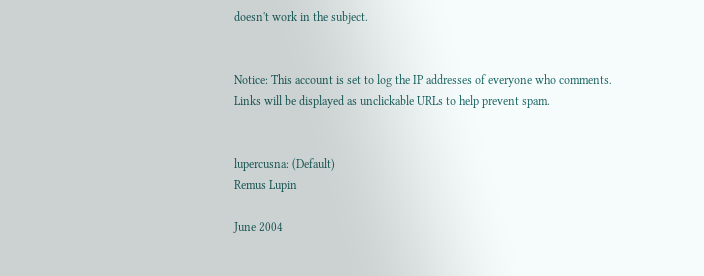doesn't work in the subject.


Notice: This account is set to log the IP addresses of everyone who comments.
Links will be displayed as unclickable URLs to help prevent spam.


lupercusna: (Default)
Remus Lupin

June 2004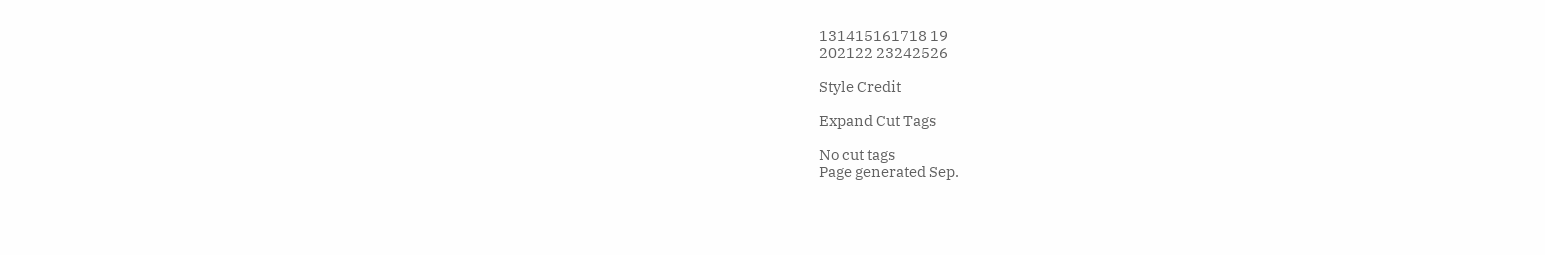131415161718 19
202122 23242526

Style Credit

Expand Cut Tags

No cut tags
Page generated Sep.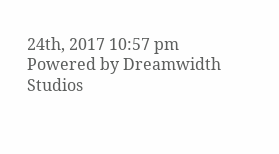24th, 2017 10:57 pm
Powered by Dreamwidth Studios